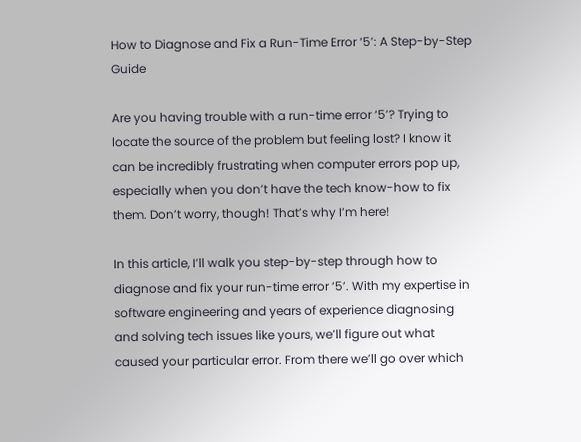How to Diagnose and Fix a Run-Time Error ‘5’: A Step-by-Step Guide

Are you having trouble with a run-time error ‘5’? Trying to locate the source of the problem but feeling lost? I know it can be incredibly frustrating when computer errors pop up, especially when you don’t have the tech know-how to fix them. Don’t worry, though! That’s why I’m here!

In this article, I’ll walk you step-by-step through how to diagnose and fix your run-time error ‘5’. With my expertise in software engineering and years of experience diagnosing and solving tech issues like yours, we’ll figure out what caused your particular error. From there we’ll go over which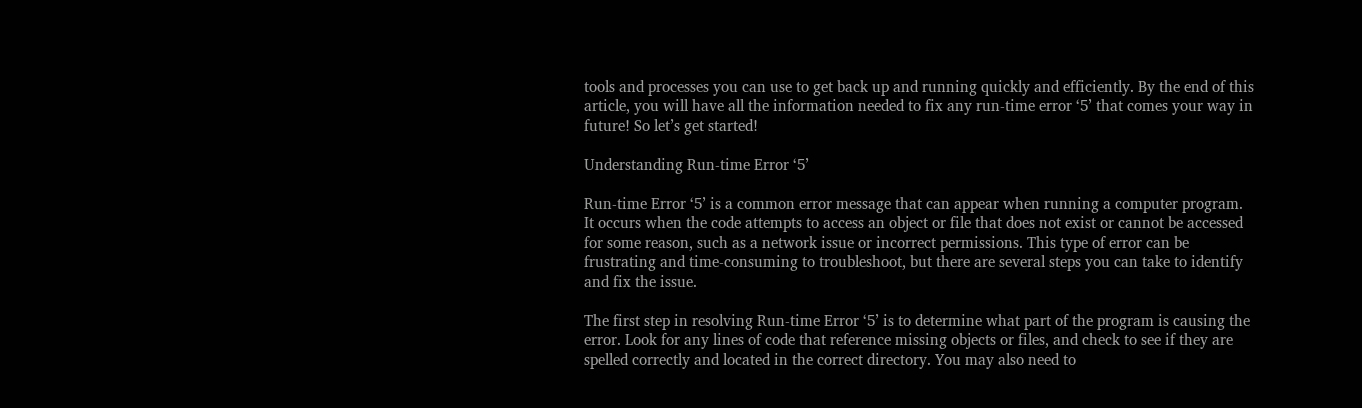tools and processes you can use to get back up and running quickly and efficiently. By the end of this article, you will have all the information needed to fix any run-time error ‘5’ that comes your way in future! So let’s get started!

Understanding Run-time Error ‘5’

Run-time Error ‘5’ is a common error message that can appear when running a computer program. It occurs when the code attempts to access an object or file that does not exist or cannot be accessed for some reason, such as a network issue or incorrect permissions. This type of error can be frustrating and time-consuming to troubleshoot, but there are several steps you can take to identify and fix the issue.

The first step in resolving Run-time Error ‘5’ is to determine what part of the program is causing the error. Look for any lines of code that reference missing objects or files, and check to see if they are spelled correctly and located in the correct directory. You may also need to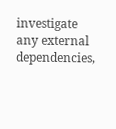investigate any external dependencies,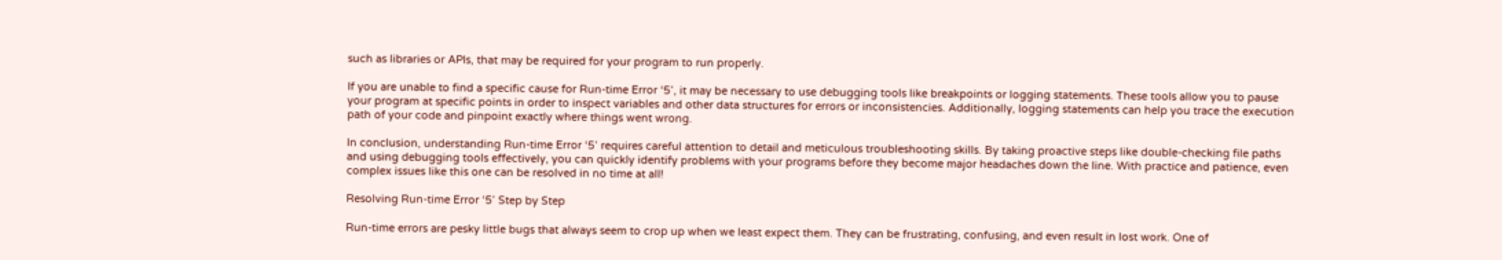such as libraries or APIs, that may be required for your program to run properly.

If you are unable to find a specific cause for Run-time Error ‘5’, it may be necessary to use debugging tools like breakpoints or logging statements. These tools allow you to pause your program at specific points in order to inspect variables and other data structures for errors or inconsistencies. Additionally, logging statements can help you trace the execution path of your code and pinpoint exactly where things went wrong.

In conclusion, understanding Run-time Error ‘5’ requires careful attention to detail and meticulous troubleshooting skills. By taking proactive steps like double-checking file paths and using debugging tools effectively, you can quickly identify problems with your programs before they become major headaches down the line. With practice and patience, even complex issues like this one can be resolved in no time at all!

Resolving Run-time Error ‘5’ Step by Step

Run-time errors are pesky little bugs that always seem to crop up when we least expect them. They can be frustrating, confusing, and even result in lost work. One of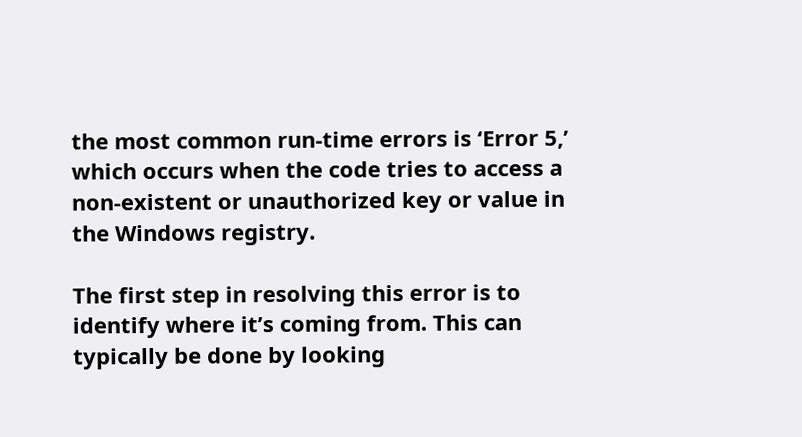the most common run-time errors is ‘Error 5,’ which occurs when the code tries to access a non-existent or unauthorized key or value in the Windows registry.

The first step in resolving this error is to identify where it’s coming from. This can typically be done by looking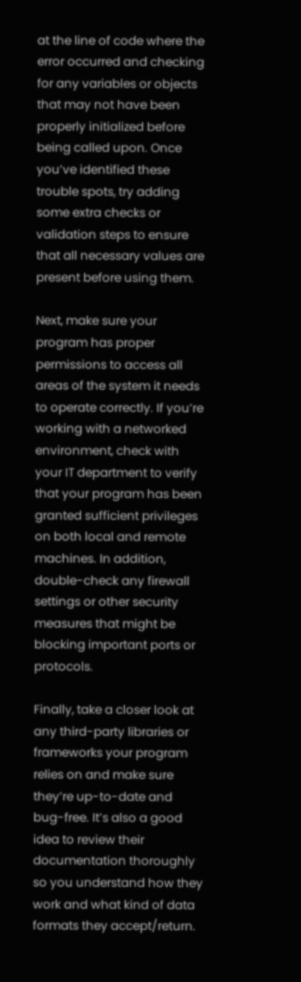at the line of code where the error occurred and checking for any variables or objects that may not have been properly initialized before being called upon. Once you’ve identified these trouble spots, try adding some extra checks or validation steps to ensure that all necessary values are present before using them.

Next, make sure your program has proper permissions to access all areas of the system it needs to operate correctly. If you’re working with a networked environment, check with your IT department to verify that your program has been granted sufficient privileges on both local and remote machines. In addition, double-check any firewall settings or other security measures that might be blocking important ports or protocols.

Finally, take a closer look at any third-party libraries or frameworks your program relies on and make sure they’re up-to-date and bug-free. It’s also a good idea to review their documentation thoroughly so you understand how they work and what kind of data formats they accept/return.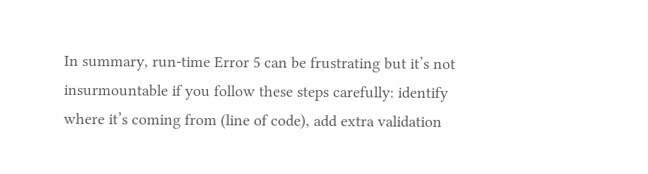In summary, run-time Error 5 can be frustrating but it’s not insurmountable if you follow these steps carefully: identify where it’s coming from (line of code), add extra validation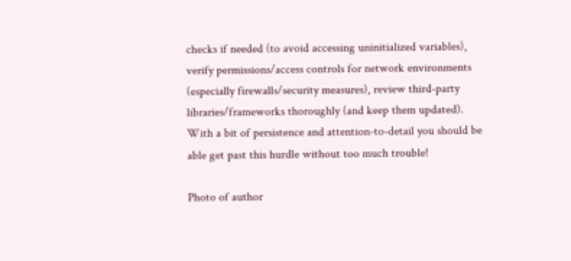checks if needed (to avoid accessing uninitialized variables), verify permissions/access controls for network environments (especially firewalls/security measures), review third-party libraries/frameworks thoroughly (and keep them updated). With a bit of persistence and attention-to-detail you should be able get past this hurdle without too much trouble!

Photo of author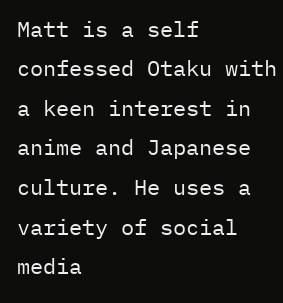Matt is a self confessed Otaku with a keen interest in anime and Japanese culture. He uses a variety of social media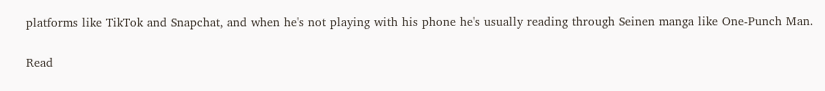platforms like TikTok and Snapchat, and when he's not playing with his phone he's usually reading through Seinen manga like One-Punch Man.

Read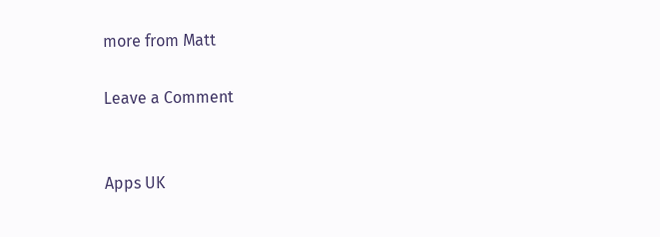more from Matt

Leave a Comment


Apps UK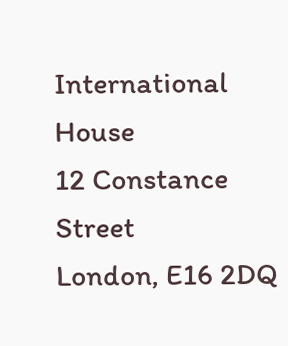International House
12 Constance Street
London, E16 2DQ